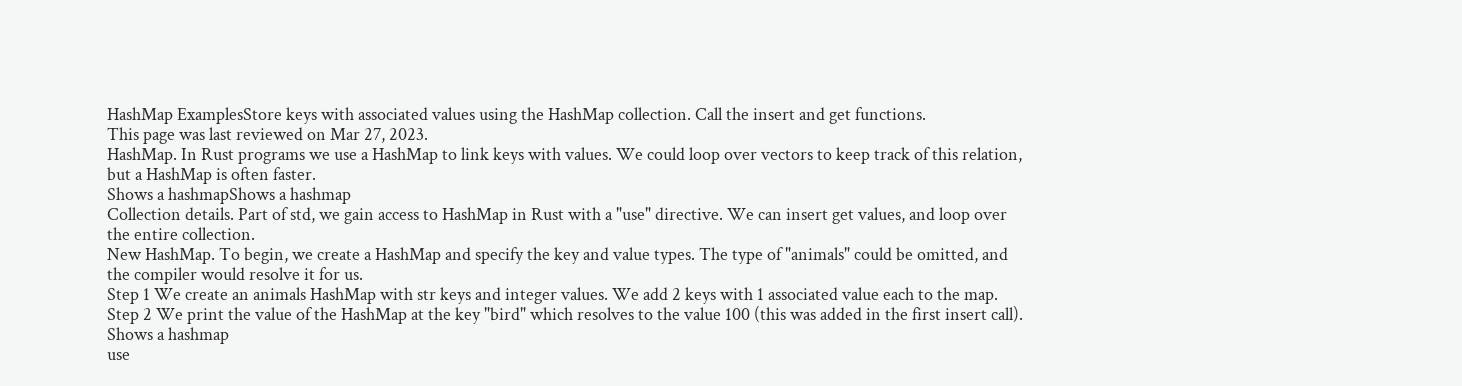HashMap ExamplesStore keys with associated values using the HashMap collection. Call the insert and get functions.
This page was last reviewed on Mar 27, 2023.
HashMap. In Rust programs we use a HashMap to link keys with values. We could loop over vectors to keep track of this relation, but a HashMap is often faster.
Shows a hashmapShows a hashmap
Collection details. Part of std, we gain access to HashMap in Rust with a "use" directive. We can insert get values, and loop over the entire collection.
New HashMap. To begin, we create a HashMap and specify the key and value types. The type of "animals" could be omitted, and the compiler would resolve it for us.
Step 1 We create an animals HashMap with str keys and integer values. We add 2 keys with 1 associated value each to the map.
Step 2 We print the value of the HashMap at the key "bird" which resolves to the value 100 (this was added in the first insert call).
Shows a hashmap
use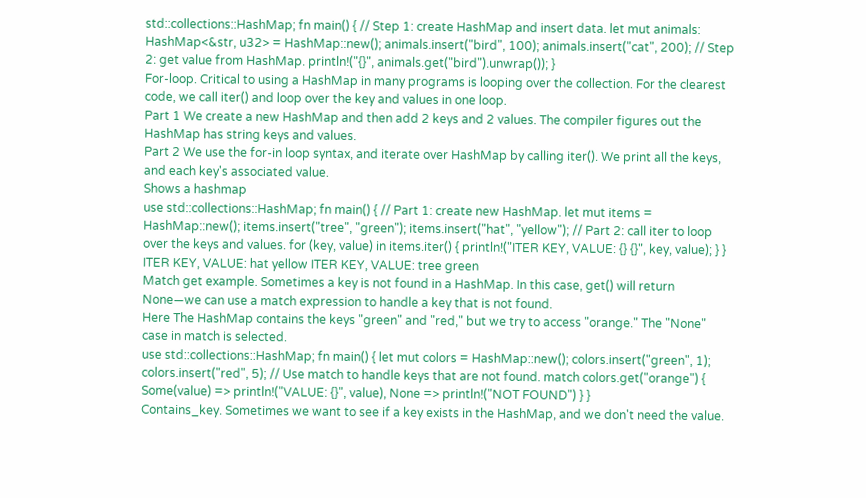std::collections::HashMap; fn main() { // Step 1: create HashMap and insert data. let mut animals: HashMap<&str, u32> = HashMap::new(); animals.insert("bird", 100); animals.insert("cat", 200); // Step 2: get value from HashMap. println!("{}", animals.get("bird").unwrap()); }
For-loop. Critical to using a HashMap in many programs is looping over the collection. For the clearest code, we call iter() and loop over the key and values in one loop.
Part 1 We create a new HashMap and then add 2 keys and 2 values. The compiler figures out the HashMap has string keys and values.
Part 2 We use the for-in loop syntax, and iterate over HashMap by calling iter(). We print all the keys, and each key's associated value.
Shows a hashmap
use std::collections::HashMap; fn main() { // Part 1: create new HashMap. let mut items = HashMap::new(); items.insert("tree", "green"); items.insert("hat", "yellow"); // Part 2: call iter to loop over the keys and values. for (key, value) in items.iter() { println!("ITER KEY, VALUE: {} {}", key, value); } }
ITER KEY, VALUE: hat yellow ITER KEY, VALUE: tree green
Match get example. Sometimes a key is not found in a HashMap. In this case, get() will return None—we can use a match expression to handle a key that is not found.
Here The HashMap contains the keys "green" and "red," but we try to access "orange." The "None" case in match is selected.
use std::collections::HashMap; fn main() { let mut colors = HashMap::new(); colors.insert("green", 1); colors.insert("red", 5); // Use match to handle keys that are not found. match colors.get("orange") { Some(value) => println!("VALUE: {}", value), None => println!("NOT FOUND") } }
Contains_key. Sometimes we want to see if a key exists in the HashMap, and we don't need the value.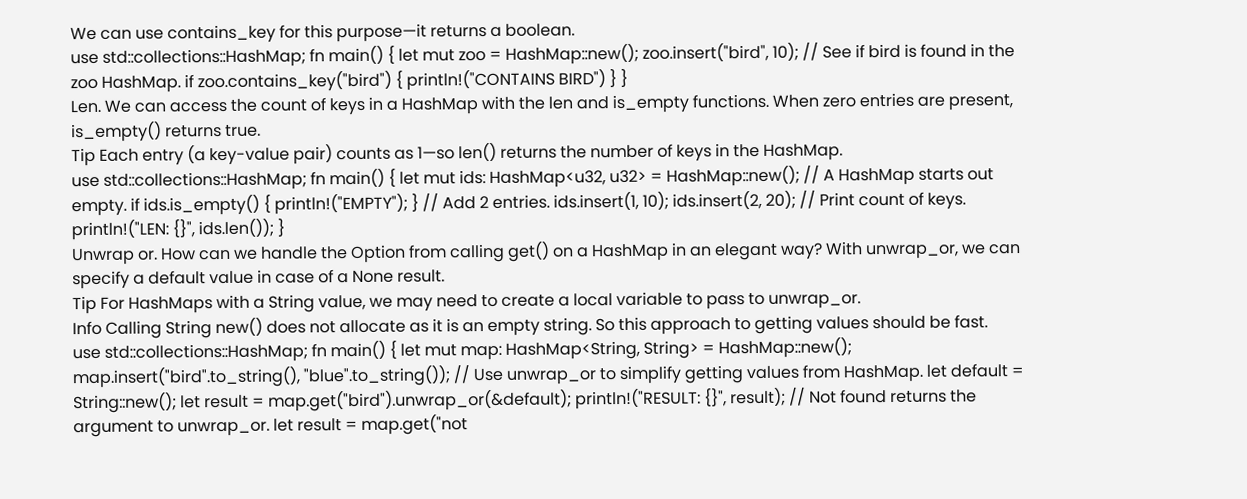We can use contains_key for this purpose—it returns a boolean.
use std::collections::HashMap; fn main() { let mut zoo = HashMap::new(); zoo.insert("bird", 10); // See if bird is found in the zoo HashMap. if zoo.contains_key("bird") { println!("CONTAINS BIRD") } }
Len. We can access the count of keys in a HashMap with the len and is_empty functions. When zero entries are present, is_empty() returns true.
Tip Each entry (a key-value pair) counts as 1—so len() returns the number of keys in the HashMap.
use std::collections::HashMap; fn main() { let mut ids: HashMap<u32, u32> = HashMap::new(); // A HashMap starts out empty. if ids.is_empty() { println!("EMPTY"); } // Add 2 entries. ids.insert(1, 10); ids.insert(2, 20); // Print count of keys. println!("LEN: {}", ids.len()); }
Unwrap or. How can we handle the Option from calling get() on a HashMap in an elegant way? With unwrap_or, we can specify a default value in case of a None result.
Tip For HashMaps with a String value, we may need to create a local variable to pass to unwrap_or.
Info Calling String new() does not allocate as it is an empty string. So this approach to getting values should be fast.
use std::collections::HashMap; fn main() { let mut map: HashMap<String, String> = HashMap::new(); map.insert("bird".to_string(), "blue".to_string()); // Use unwrap_or to simplify getting values from HashMap. let default = String::new(); let result = map.get("bird").unwrap_or(&default); println!("RESULT: {}", result); // Not found returns the argument to unwrap_or. let result = map.get("not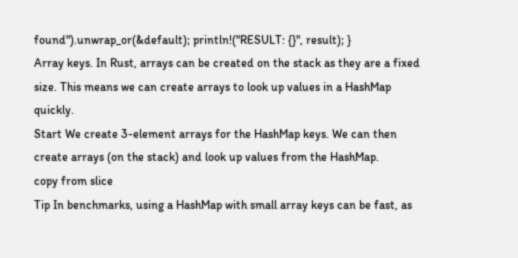found").unwrap_or(&default); println!("RESULT: {}", result); }
Array keys. In Rust, arrays can be created on the stack as they are a fixed size. This means we can create arrays to look up values in a HashMap quickly.
Start We create 3-element arrays for the HashMap keys. We can then create arrays (on the stack) and look up values from the HashMap.
copy from slice
Tip In benchmarks, using a HashMap with small array keys can be fast, as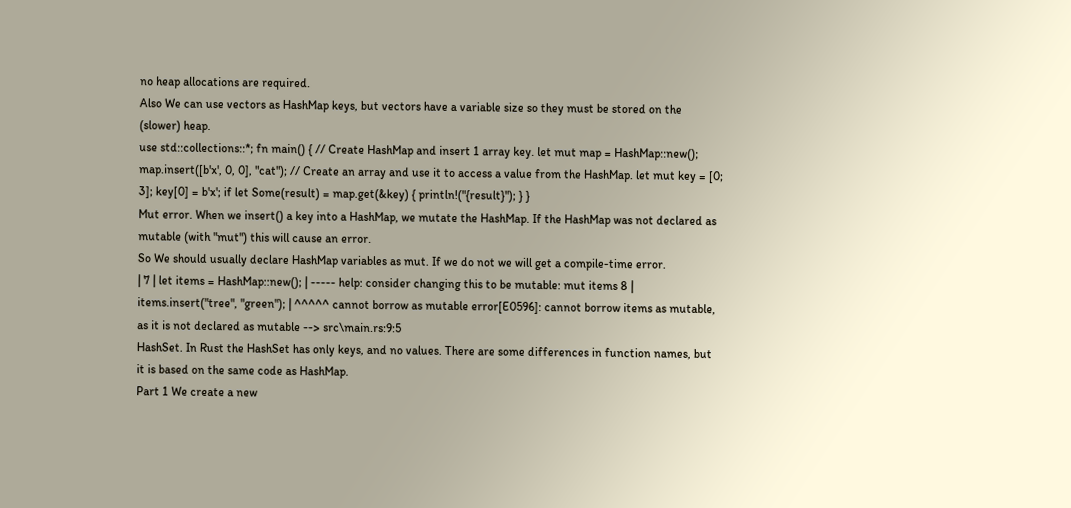no heap allocations are required.
Also We can use vectors as HashMap keys, but vectors have a variable size so they must be stored on the (slower) heap.
use std::collections::*; fn main() { // Create HashMap and insert 1 array key. let mut map = HashMap::new(); map.insert([b'x', 0, 0], "cat"); // Create an array and use it to access a value from the HashMap. let mut key = [0; 3]; key[0] = b'x'; if let Some(result) = map.get(&key) { println!("{result}"); } }
Mut error. When we insert() a key into a HashMap, we mutate the HashMap. If the HashMap was not declared as mutable (with "mut") this will cause an error.
So We should usually declare HashMap variables as mut. If we do not we will get a compile-time error.
| 7 | let items = HashMap::new(); | ----- help: consider changing this to be mutable: mut items 8 | items.insert("tree", "green"); | ^^^^^ cannot borrow as mutable error[E0596]: cannot borrow items as mutable, as it is not declared as mutable --> src\main.rs:9:5
HashSet. In Rust the HashSet has only keys, and no values. There are some differences in function names, but it is based on the same code as HashMap.
Part 1 We create a new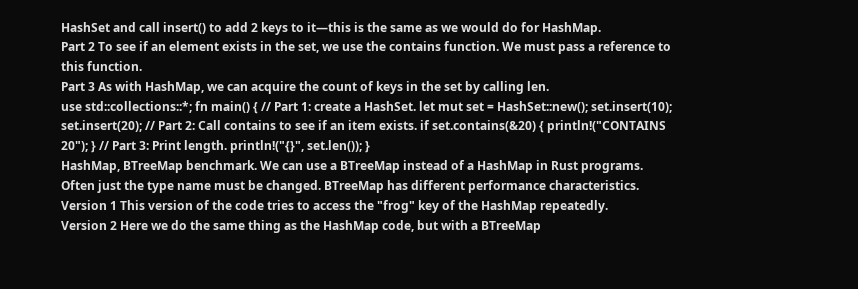HashSet and call insert() to add 2 keys to it—this is the same as we would do for HashMap.
Part 2 To see if an element exists in the set, we use the contains function. We must pass a reference to this function.
Part 3 As with HashMap, we can acquire the count of keys in the set by calling len.
use std::collections::*; fn main() { // Part 1: create a HashSet. let mut set = HashSet::new(); set.insert(10); set.insert(20); // Part 2: Call contains to see if an item exists. if set.contains(&20) { println!("CONTAINS 20"); } // Part 3: Print length. println!("{}", set.len()); }
HashMap, BTreeMap benchmark. We can use a BTreeMap instead of a HashMap in Rust programs. Often just the type name must be changed. BTreeMap has different performance characteristics.
Version 1 This version of the code tries to access the "frog" key of the HashMap repeatedly.
Version 2 Here we do the same thing as the HashMap code, but with a BTreeMap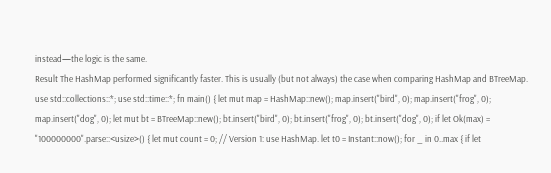instead—the logic is the same.
Result The HashMap performed significantly faster. This is usually (but not always) the case when comparing HashMap and BTreeMap.
use std::collections::*; use std::time::*; fn main() { let mut map = HashMap::new(); map.insert("bird", 0); map.insert("frog", 0); map.insert("dog", 0); let mut bt = BTreeMap::new(); bt.insert("bird", 0); bt.insert("frog", 0); bt.insert("dog", 0); if let Ok(max) = "100000000".parse::<usize>() { let mut count = 0; // Version 1: use HashMap. let t0 = Instant::now(); for _ in 0..max { if let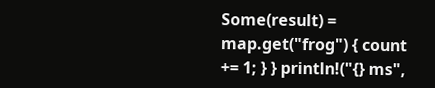Some(result) = map.get("frog") { count += 1; } } println!("{} ms",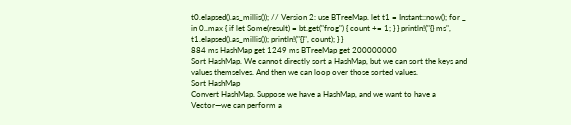t0.elapsed().as_millis()); // Version 2: use BTreeMap. let t1 = Instant::now(); for _ in 0..max { if let Some(result) = bt.get("frog") { count += 1; } } println!("{} ms", t1.elapsed().as_millis()); println!("{}", count); } }
884 ms HashMap get 1249 ms BTreeMap get 200000000
Sort HashMap. We cannot directly sort a HashMap, but we can sort the keys and values themselves. And then we can loop over those sorted values.
Sort HashMap
Convert HashMap. Suppose we have a HashMap, and we want to have a Vector—we can perform a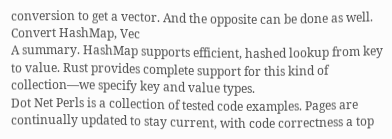conversion to get a vector. And the opposite can be done as well.
Convert HashMap, Vec
A summary. HashMap supports efficient, hashed lookup from key to value. Rust provides complete support for this kind of collection—we specify key and value types.
Dot Net Perls is a collection of tested code examples. Pages are continually updated to stay current, with code correctness a top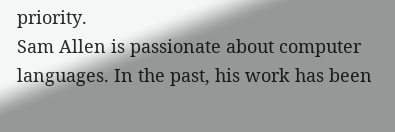priority.
Sam Allen is passionate about computer languages. In the past, his work has been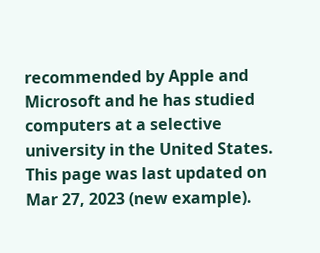recommended by Apple and Microsoft and he has studied computers at a selective university in the United States.
This page was last updated on Mar 27, 2023 (new example).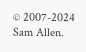© 2007-2024 Sam Allen.